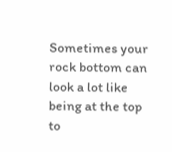Sometimes your rock bottom can look a lot like being at the top to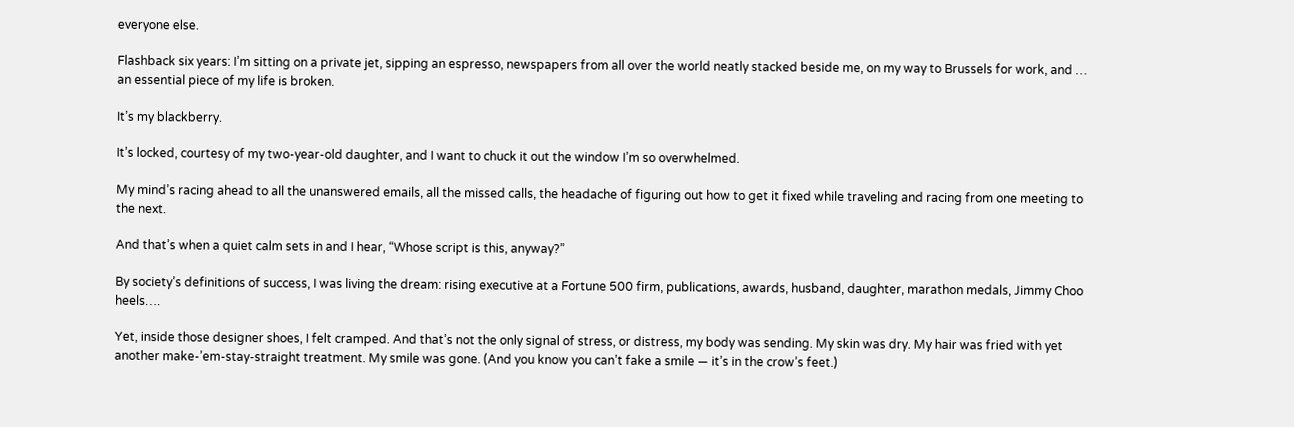everyone else.

Flashback six years: I’m sitting on a private jet, sipping an espresso, newspapers from all over the world neatly stacked beside me, on my way to Brussels for work, and … an essential piece of my life is broken.

It’s my blackberry.

It’s locked, courtesy of my two-year-old daughter, and I want to chuck it out the window I’m so overwhelmed.

My mind’s racing ahead to all the unanswered emails, all the missed calls, the headache of figuring out how to get it fixed while traveling and racing from one meeting to the next.

And that’s when a quiet calm sets in and I hear, “Whose script is this, anyway?”

By society’s definitions of success, I was living the dream: rising executive at a Fortune 500 firm, publications, awards, husband, daughter, marathon medals, Jimmy Choo heels….

Yet, inside those designer shoes, I felt cramped. And that’s not the only signal of stress, or distress, my body was sending. My skin was dry. My hair was fried with yet another make-’em-stay-straight treatment. My smile was gone. (And you know you can’t fake a smile — it’s in the crow’s feet.)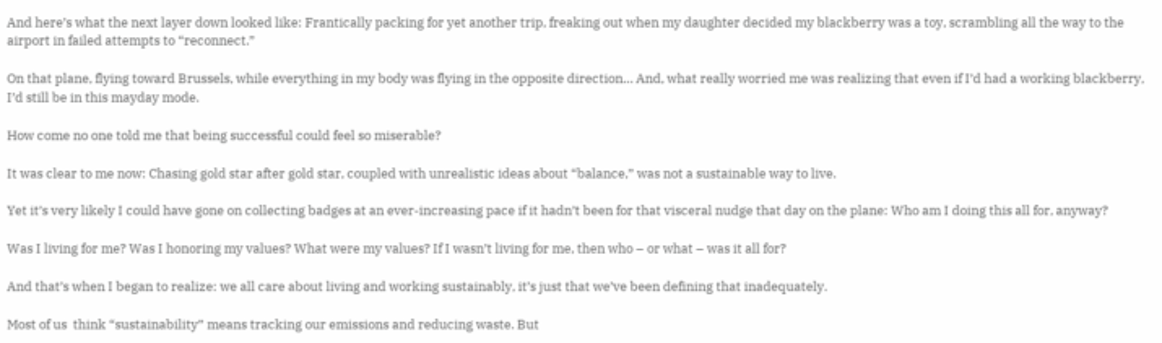And here’s what the next layer down looked like: Frantically packing for yet another trip, freaking out when my daughter decided my blackberry was a toy, scrambling all the way to the airport in failed attempts to “reconnect.”

On that plane, flying toward Brussels, while everything in my body was flying in the opposite direction… And, what really worried me was realizing that even if I’d had a working blackberry, I’d still be in this mayday mode.

How come no one told me that being successful could feel so miserable?

It was clear to me now: Chasing gold star after gold star, coupled with unrealistic ideas about “balance,” was not a sustainable way to live.

Yet it’s very likely I could have gone on collecting badges at an ever-increasing pace if it hadn’t been for that visceral nudge that day on the plane: Who am I doing this all for, anyway?

Was I living for me? Was I honoring my values? What were my values? If I wasn’t living for me, then who – or what – was it all for?

And that’s when I began to realize: we all care about living and working sustainably, it’s just that we’ve been defining that inadequately.

Most of us  think “sustainability” means tracking our emissions and reducing waste. But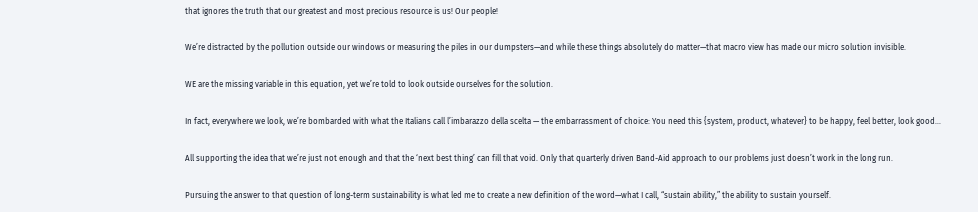that ignores the truth that our greatest and most precious resource is us! Our people!

We’re distracted by the pollution outside our windows or measuring the piles in our dumpsters—and while these things absolutely do matter—that macro view has made our micro solution invisible.

WE are the missing variable in this equation, yet we’re told to look outside ourselves for the solution.

In fact, everywhere we look, we’re bombarded with what the Italians call l’imbarazzo della scelta — the embarrassment of choice: You need this {system, product, whatever} to be happy, feel better, look good…

All supporting the idea that we’re just not enough and that the ‘next best thing’ can fill that void. Only that quarterly driven Band-Aid approach to our problems just doesn’t work in the long run.

Pursuing the answer to that question of long-term sustainability is what led me to create a new definition of the word—what I call, “sustain ability,” the ability to sustain yourself.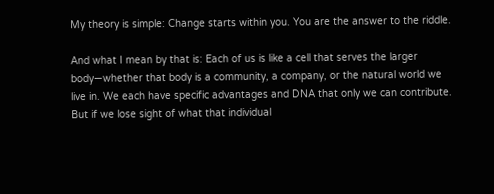My theory is simple: Change starts within you. You are the answer to the riddle.

And what I mean by that is: Each of us is like a cell that serves the larger body—whether that body is a community, a company, or the natural world we live in. We each have specific advantages and DNA that only we can contribute. But if we lose sight of what that individual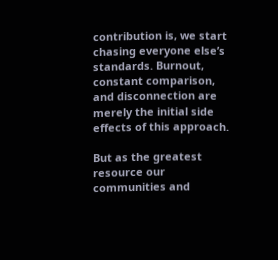contribution is, we start chasing everyone else’s standards. Burnout, constant comparison, and disconnection are merely the initial side effects of this approach.

But as the greatest resource our communities and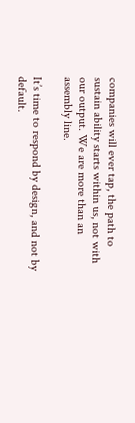companies will ever tap, the path to sustain ability starts within us, not with our output. We are more than an assembly line.

It’s time to respond by design, and not by default.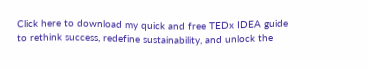Click here to download my quick and free TEDx IDEA guide to rethink success, redefine sustainability, and unlock the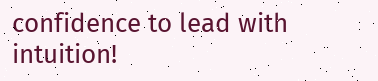confidence to lead with intuition!